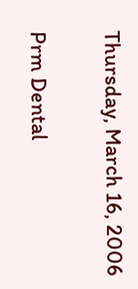Thursday, March 16, 2006

Prm Dental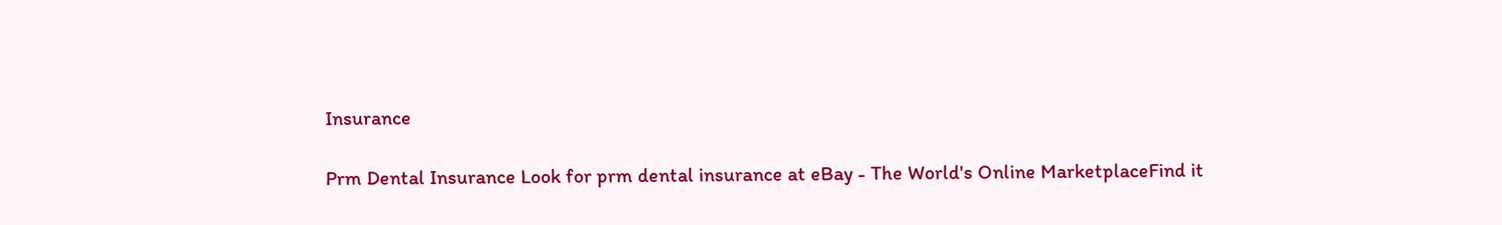Insurance

Prm Dental Insurance Look for prm dental insurance at eBay - The World's Online MarketplaceFind it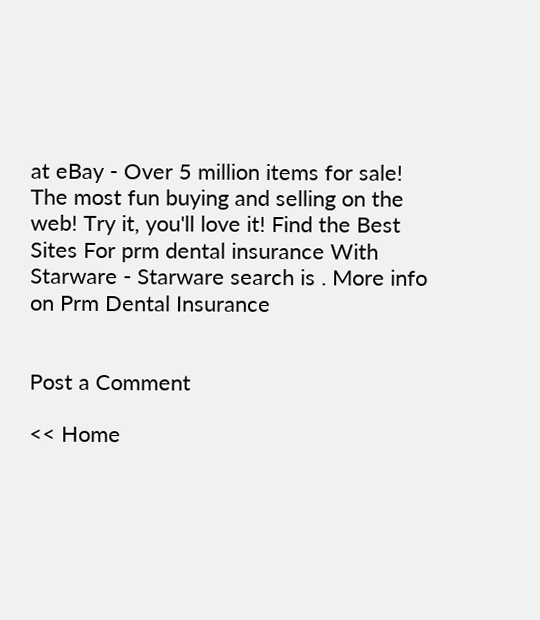at eBay - Over 5 million items for sale! The most fun buying and selling on the web! Try it, you'll love it! Find the Best Sites For prm dental insurance With Starware - Starware search is . More info on Prm Dental Insurance


Post a Comment

<< Home